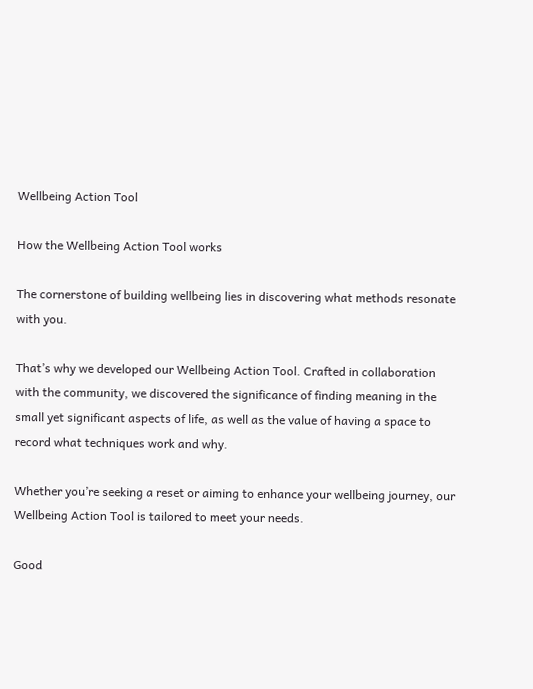Wellbeing Action Tool

How the Wellbeing Action Tool works

The cornerstone of building wellbeing lies in discovering what methods resonate with you.

That’s why we developed our Wellbeing Action Tool. Crafted in collaboration with the community, we discovered the significance of finding meaning in the small yet significant aspects of life, as well as the value of having a space to record what techniques work and why.

Whether you’re seeking a reset or aiming to enhance your wellbeing journey, our Wellbeing Action Tool is tailored to meet your needs.

Good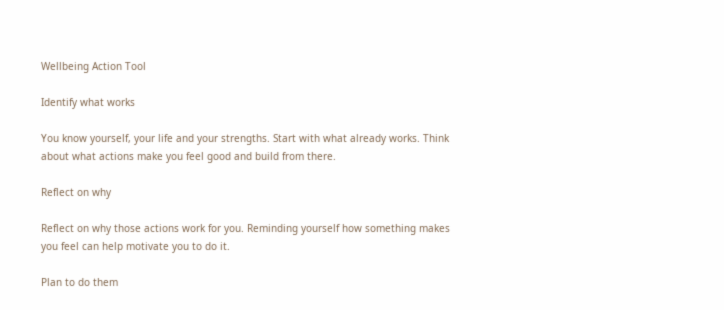Wellbeing Action Tool

Identify what works

You know yourself, your life and your strengths. Start with what already works. Think about what actions make you feel good and build from there.

Reflect on why

Reflect on why those actions work for you. Reminding yourself how something makes you feel can help motivate you to do it.

Plan to do them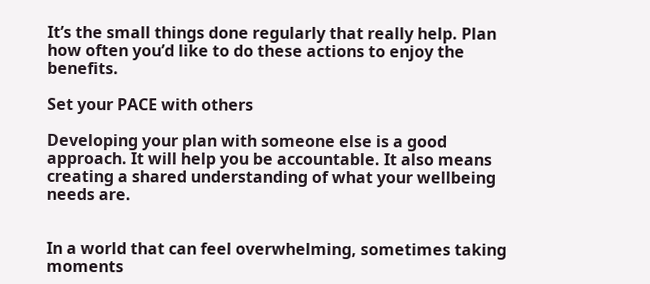It’s the small things done regularly that really help. Plan how often you’d like to do these actions to enjoy the benefits.

Set your PACE with others

Developing your plan with someone else is a good approach. It will help you be accountable. It also means creating a shared understanding of what your wellbeing needs are.


In a world that can feel overwhelming, sometimes taking moments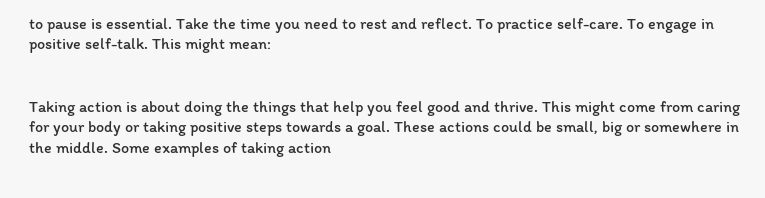to pause is essential. Take the time you need to rest and reflect. To practice self-care. To engage in positive self-talk. This might mean:


Taking action is about doing the things that help you feel good and thrive. This might come from caring for your body or taking positive steps towards a goal. These actions could be small, big or somewhere in the middle. Some examples of taking action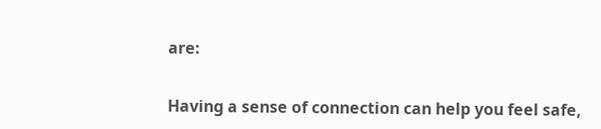are:


Having a sense of connection can help you feel safe,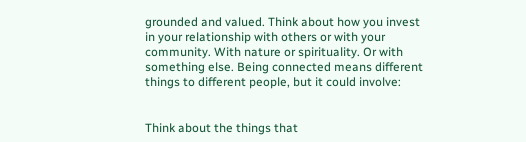grounded and valued. Think about how you invest in your relationship with others or with your community. With nature or spirituality. Or with something else. Being connected means different things to different people, but it could involve:


Think about the things that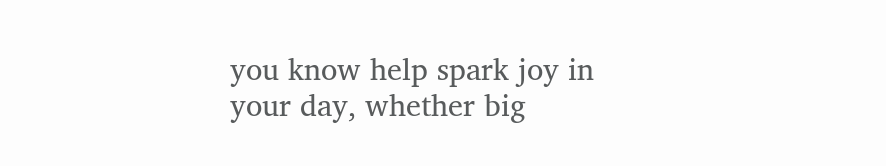you know help spark joy in your day, whether big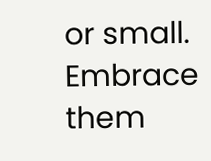or small. Embrace them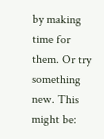by making time for them. Or try something new. This might be: